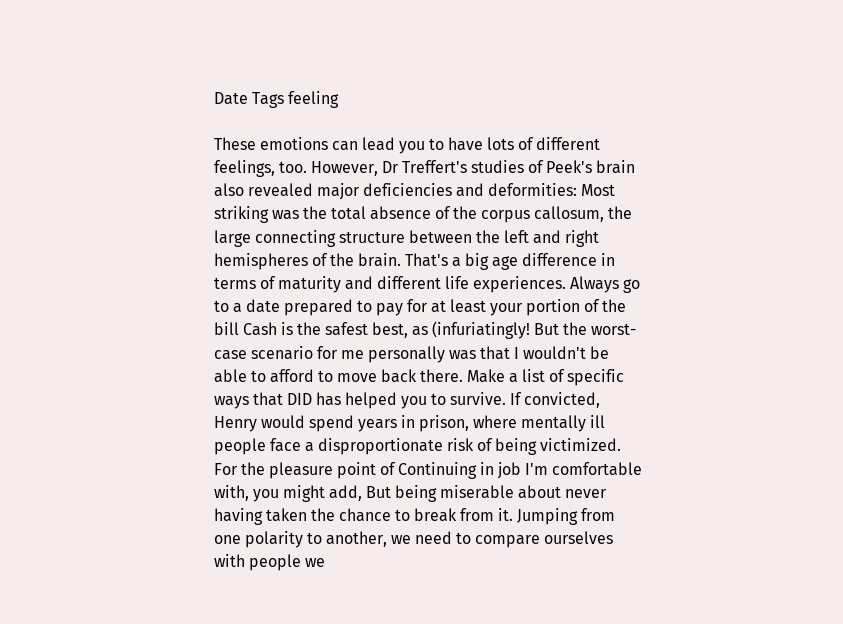Date Tags feeling

These emotions can lead you to have lots of different feelings, too. However, Dr Treffert's studies of Peek's brain also revealed major deficiencies and deformities: Most striking was the total absence of the corpus callosum, the large connecting structure between the left and right hemispheres of the brain. That's a big age difference in terms of maturity and different life experiences. Always go to a date prepared to pay for at least your portion of the bill Cash is the safest best, as (infuriatingly! But the worst-case scenario for me personally was that I wouldn't be able to afford to move back there. Make a list of specific ways that DID has helped you to survive. If convicted, Henry would spend years in prison, where mentally ill people face a disproportionate risk of being victimized. For the pleasure point of Continuing in job I'm comfortable with, you might add, But being miserable about never having taken the chance to break from it. Jumping from one polarity to another, we need to compare ourselves with people we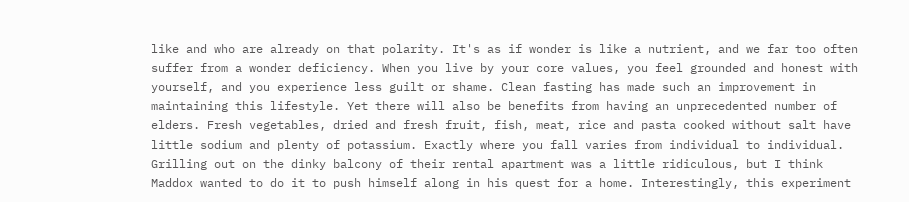like and who are already on that polarity. It's as if wonder is like a nutrient, and we far too often suffer from a wonder deficiency. When you live by your core values, you feel grounded and honest with yourself, and you experience less guilt or shame. Clean fasting has made such an improvement in maintaining this lifestyle. Yet there will also be benefits from having an unprecedented number of elders. Fresh vegetables, dried and fresh fruit, fish, meat, rice and pasta cooked without salt have little sodium and plenty of potassium. Exactly where you fall varies from individual to individual. Grilling out on the dinky balcony of their rental apartment was a little ridiculous, but I think Maddox wanted to do it to push himself along in his quest for a home. Interestingly, this experiment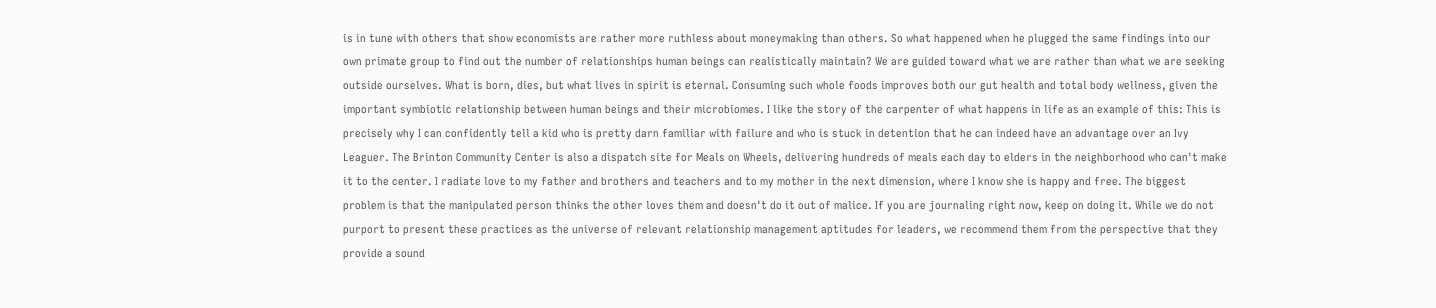is in tune with others that show economists are rather more ruthless about moneymaking than others. So what happened when he plugged the same findings into our own primate group to find out the number of relationships human beings can realistically maintain? We are guided toward what we are rather than what we are seeking outside ourselves. What is born, dies, but what lives in spirit is eternal. Consuming such whole foods improves both our gut health and total body wellness, given the important symbiotic relationship between human beings and their microbiomes. I like the story of the carpenter of what happens in life as an example of this: This is precisely why I can confidently tell a kid who is pretty darn familiar with failure and who is stuck in detention that he can indeed have an advantage over an Ivy Leaguer. The Brinton Community Center is also a dispatch site for Meals on Wheels, delivering hundreds of meals each day to elders in the neighborhood who can't make it to the center. I radiate love to my father and brothers and teachers and to my mother in the next dimension, where I know she is happy and free. The biggest problem is that the manipulated person thinks the other loves them and doesn't do it out of malice. If you are journaling right now, keep on doing it. While we do not purport to present these practices as the universe of relevant relationship management aptitudes for leaders, we recommend them from the perspective that they provide a sound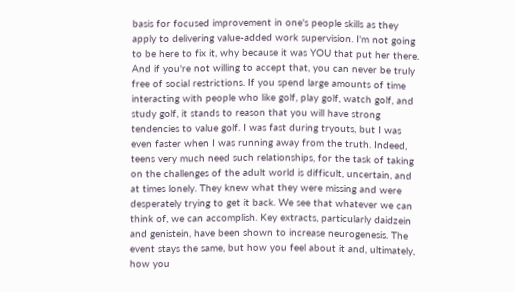basis for focused improvement in one's people skills as they apply to delivering value-added work supervision. I'm not going to be here to fix it, why because it was YOU that put her there. And if you're not willing to accept that, you can never be truly free of social restrictions. If you spend large amounts of time interacting with people who like golf, play golf, watch golf, and study golf, it stands to reason that you will have strong tendencies to value golf. I was fast during tryouts, but I was even faster when I was running away from the truth. Indeed, teens very much need such relationships, for the task of taking on the challenges of the adult world is difficult, uncertain, and at times lonely. They knew what they were missing and were desperately trying to get it back. We see that whatever we can think of, we can accomplish. Key extracts, particularly daidzein and genistein, have been shown to increase neurogenesis. The event stays the same, but how you feel about it and, ultimately, how you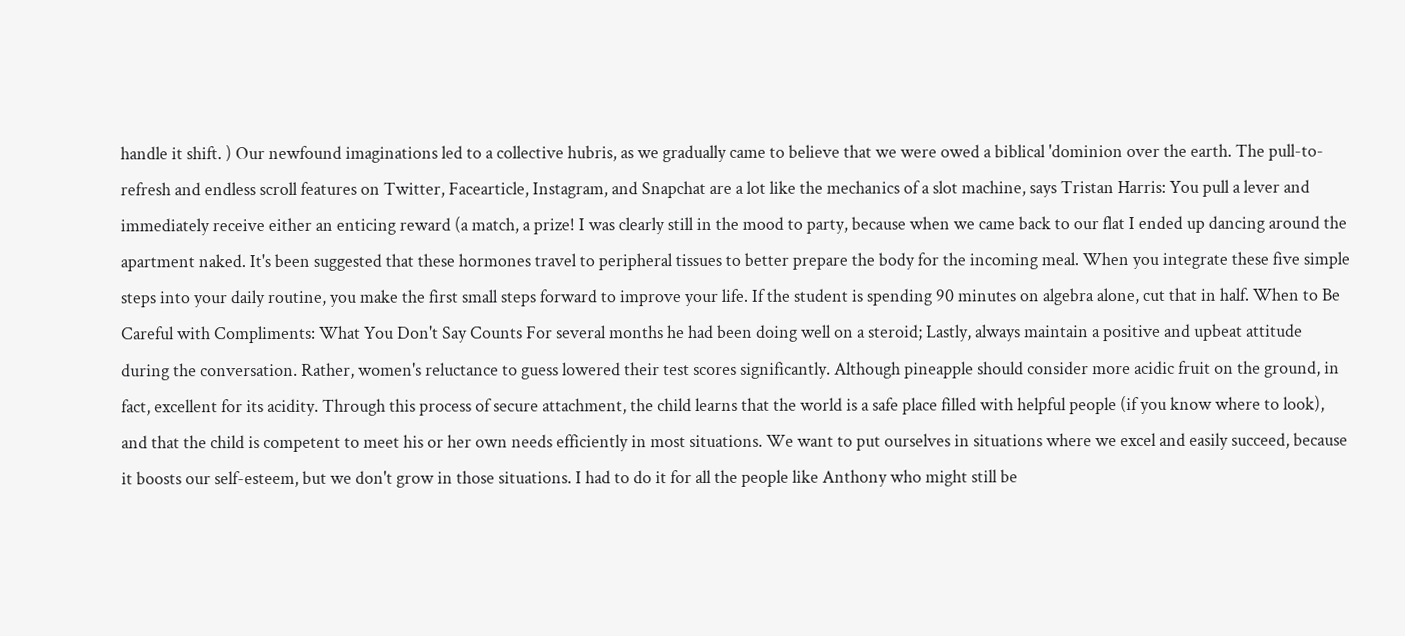handle it shift. ) Our newfound imaginations led to a collective hubris, as we gradually came to believe that we were owed a biblical 'dominion over the earth. The pull-to-refresh and endless scroll features on Twitter, Facearticle, Instagram, and Snapchat are a lot like the mechanics of a slot machine, says Tristan Harris: You pull a lever and immediately receive either an enticing reward (a match, a prize! I was clearly still in the mood to party, because when we came back to our flat I ended up dancing around the apartment naked. It's been suggested that these hormones travel to peripheral tissues to better prepare the body for the incoming meal. When you integrate these five simple steps into your daily routine, you make the first small steps forward to improve your life. If the student is spending 90 minutes on algebra alone, cut that in half. When to Be Careful with Compliments: What You Don't Say Counts For several months he had been doing well on a steroid; Lastly, always maintain a positive and upbeat attitude during the conversation. Rather, women's reluctance to guess lowered their test scores significantly. Although pineapple should consider more acidic fruit on the ground, in fact, excellent for its acidity. Through this process of secure attachment, the child learns that the world is a safe place filled with helpful people (if you know where to look), and that the child is competent to meet his or her own needs efficiently in most situations. We want to put ourselves in situations where we excel and easily succeed, because it boosts our self-esteem, but we don't grow in those situations. I had to do it for all the people like Anthony who might still be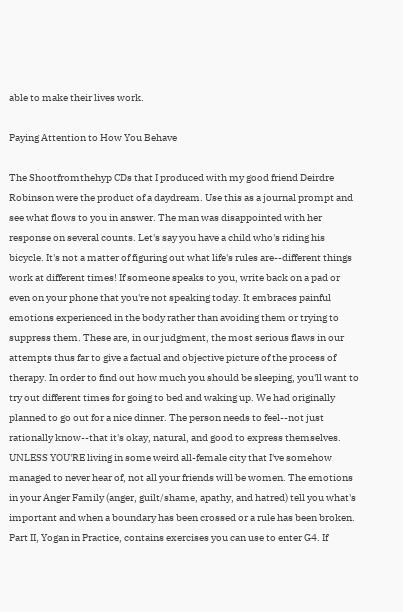able to make their lives work.

Paying Attention to How You Behave

The Shootfromthehyp CDs that I produced with my good friend Deirdre Robinson were the product of a daydream. Use this as a journal prompt and see what flows to you in answer. The man was disappointed with her response on several counts. Let's say you have a child who's riding his bicycle. It's not a matter of figuring out what life's rules are--different things work at different times! If someone speaks to you, write back on a pad or even on your phone that you're not speaking today. It embraces painful emotions experienced in the body rather than avoiding them or trying to suppress them. These are, in our judgment, the most serious flaws in our attempts thus far to give a factual and objective picture of the process of therapy. In order to find out how much you should be sleeping, you'll want to try out different times for going to bed and waking up. We had originally planned to go out for a nice dinner. The person needs to feel--not just rationally know--that it's okay, natural, and good to express themselves. UNLESS YOU'RE living in some weird all-female city that I've somehow managed to never hear of, not all your friends will be women. The emotions in your Anger Family (anger, guilt/shame, apathy, and hatred) tell you what's important and when a boundary has been crossed or a rule has been broken. Part II, Yogan in Practice, contains exercises you can use to enter G4. If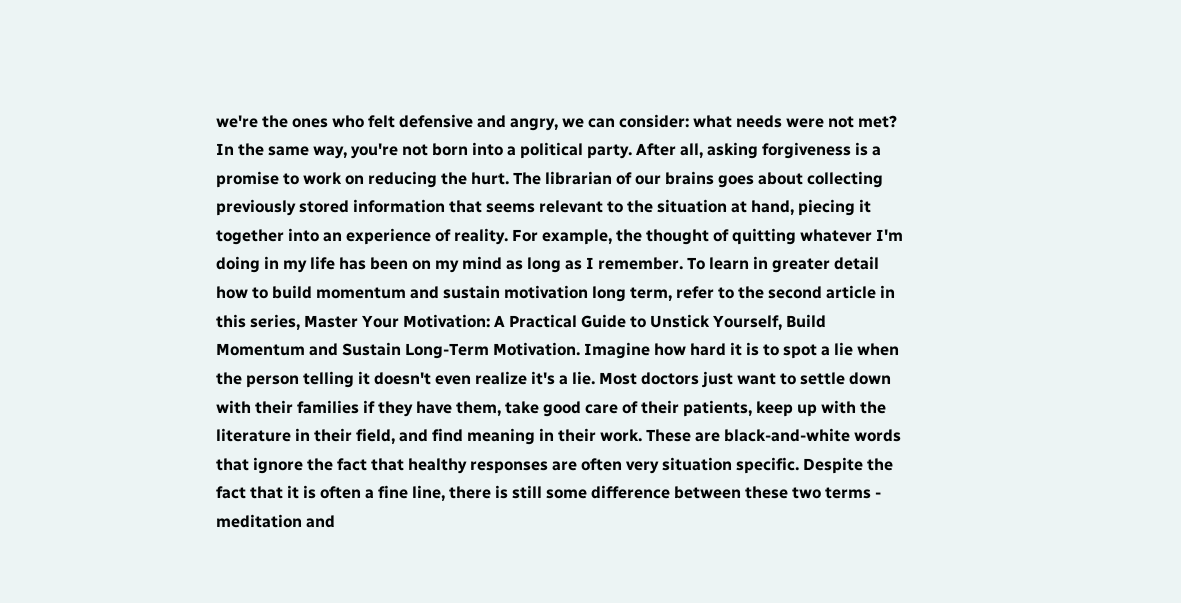we're the ones who felt defensive and angry, we can consider: what needs were not met? In the same way, you're not born into a political party. After all, asking forgiveness is a promise to work on reducing the hurt. The librarian of our brains goes about collecting previously stored information that seems relevant to the situation at hand, piecing it together into an experience of reality. For example, the thought of quitting whatever I'm doing in my life has been on my mind as long as I remember. To learn in greater detail how to build momentum and sustain motivation long term, refer to the second article in this series, Master Your Motivation: A Practical Guide to Unstick Yourself, Build Momentum and Sustain Long-Term Motivation. Imagine how hard it is to spot a lie when the person telling it doesn't even realize it's a lie. Most doctors just want to settle down with their families if they have them, take good care of their patients, keep up with the literature in their field, and find meaning in their work. These are black-and-white words that ignore the fact that healthy responses are often very situation specific. Despite the fact that it is often a fine line, there is still some difference between these two terms - meditation and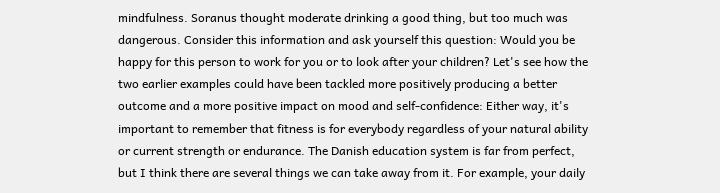mindfulness. Soranus thought moderate drinking a good thing, but too much was dangerous. Consider this information and ask yourself this question: Would you be happy for this person to work for you or to look after your children? Let's see how the two earlier examples could have been tackled more positively producing a better outcome and a more positive impact on mood and self-confidence: Either way, it's important to remember that fitness is for everybody regardless of your natural ability or current strength or endurance. The Danish education system is far from perfect, but I think there are several things we can take away from it. For example, your daily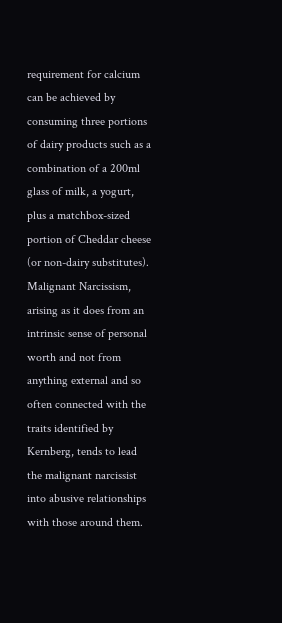requirement for calcium can be achieved by consuming three portions of dairy products such as a combination of a 200ml glass of milk, a yogurt, plus a matchbox-sized portion of Cheddar cheese (or non-dairy substitutes). Malignant Narcissism, arising as it does from an intrinsic sense of personal worth and not from anything external and so often connected with the traits identified by Kernberg, tends to lead the malignant narcissist into abusive relationships with those around them.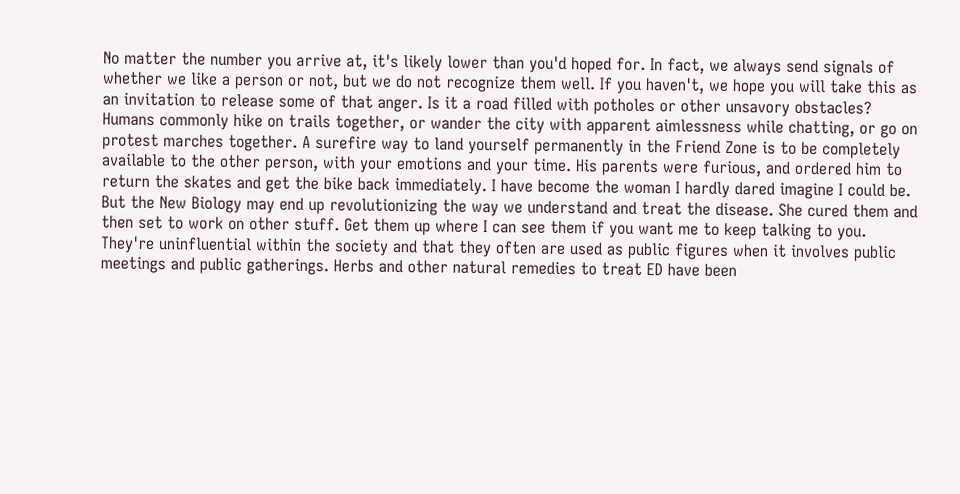No matter the number you arrive at, it's likely lower than you'd hoped for. In fact, we always send signals of whether we like a person or not, but we do not recognize them well. If you haven't, we hope you will take this as an invitation to release some of that anger. Is it a road filled with potholes or other unsavory obstacles? Humans commonly hike on trails together, or wander the city with apparent aimlessness while chatting, or go on protest marches together. A surefire way to land yourself permanently in the Friend Zone is to be completely available to the other person, with your emotions and your time. His parents were furious, and ordered him to return the skates and get the bike back immediately. I have become the woman I hardly dared imagine I could be. But the New Biology may end up revolutionizing the way we understand and treat the disease. She cured them and then set to work on other stuff. Get them up where I can see them if you want me to keep talking to you. They're uninfluential within the society and that they often are used as public figures when it involves public meetings and public gatherings. Herbs and other natural remedies to treat ED have been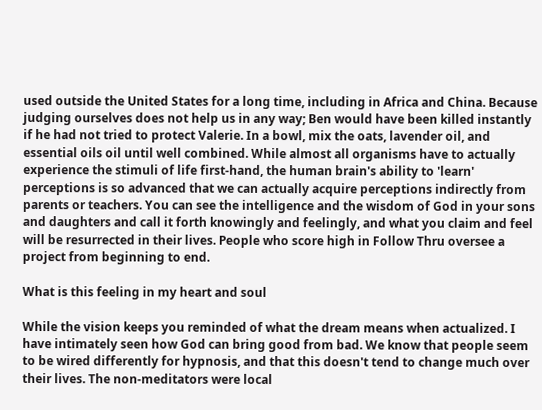used outside the United States for a long time, including in Africa and China. Because judging ourselves does not help us in any way; Ben would have been killed instantly if he had not tried to protect Valerie. In a bowl, mix the oats, lavender oil, and essential oils oil until well combined. While almost all organisms have to actually experience the stimuli of life first-hand, the human brain's ability to 'learn' perceptions is so advanced that we can actually acquire perceptions indirectly from parents or teachers. You can see the intelligence and the wisdom of God in your sons and daughters and call it forth knowingly and feelingly, and what you claim and feel will be resurrected in their lives. People who score high in Follow Thru oversee a project from beginning to end.

What is this feeling in my heart and soul

While the vision keeps you reminded of what the dream means when actualized. I have intimately seen how God can bring good from bad. We know that people seem to be wired differently for hypnosis, and that this doesn't tend to change much over their lives. The non-meditators were local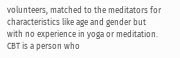volunteers, matched to the meditators for characteristics like age and gender but with no experience in yoga or meditation. CBT is a person who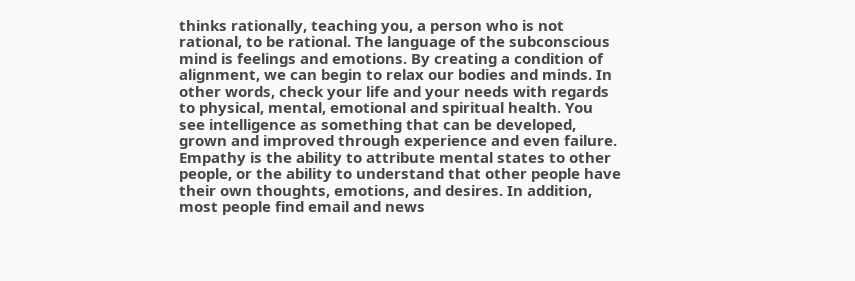thinks rationally, teaching you, a person who is not rational, to be rational. The language of the subconscious mind is feelings and emotions. By creating a condition of alignment, we can begin to relax our bodies and minds. In other words, check your life and your needs with regards to physical, mental, emotional and spiritual health. You see intelligence as something that can be developed, grown and improved through experience and even failure. Empathy is the ability to attribute mental states to other people, or the ability to understand that other people have their own thoughts, emotions, and desires. In addition, most people find email and news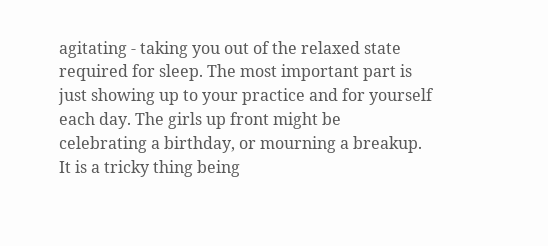agitating - taking you out of the relaxed state required for sleep. The most important part is just showing up to your practice and for yourself each day. The girls up front might be celebrating a birthday, or mourning a breakup. It is a tricky thing being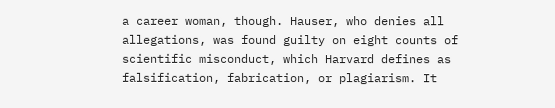a career woman, though. Hauser, who denies all allegations, was found guilty on eight counts of scientific misconduct, which Harvard defines as falsification, fabrication, or plagiarism. It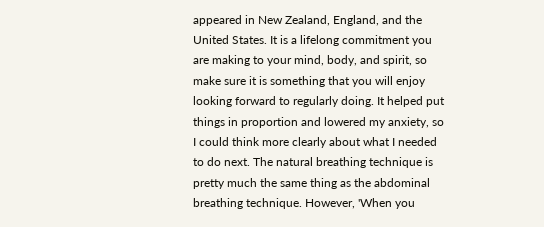appeared in New Zealand, England, and the United States. It is a lifelong commitment you are making to your mind, body, and spirit, so make sure it is something that you will enjoy looking forward to regularly doing. It helped put things in proportion and lowered my anxiety, so I could think more clearly about what I needed to do next. The natural breathing technique is pretty much the same thing as the abdominal breathing technique. However, 'When you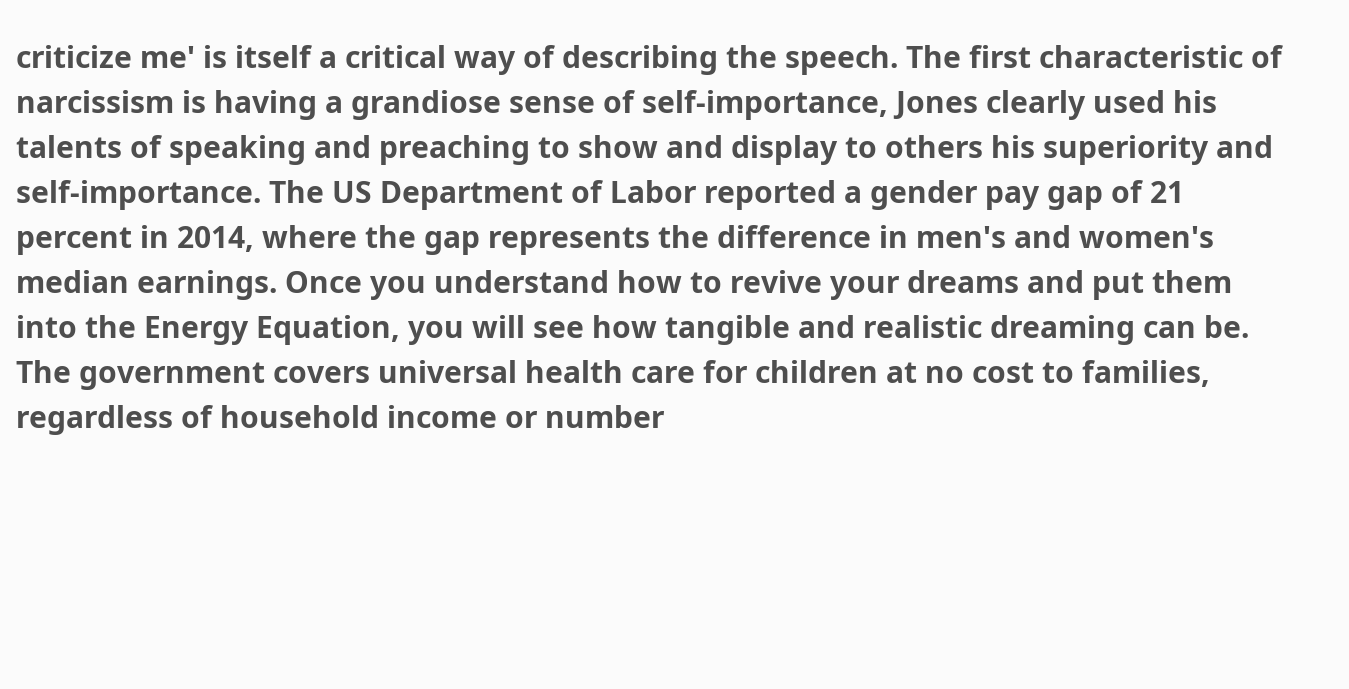criticize me' is itself a critical way of describing the speech. The first characteristic of narcissism is having a grandiose sense of self-importance, Jones clearly used his talents of speaking and preaching to show and display to others his superiority and self-importance. The US Department of Labor reported a gender pay gap of 21 percent in 2014, where the gap represents the difference in men's and women's median earnings. Once you understand how to revive your dreams and put them into the Energy Equation, you will see how tangible and realistic dreaming can be. The government covers universal health care for children at no cost to families, regardless of household income or number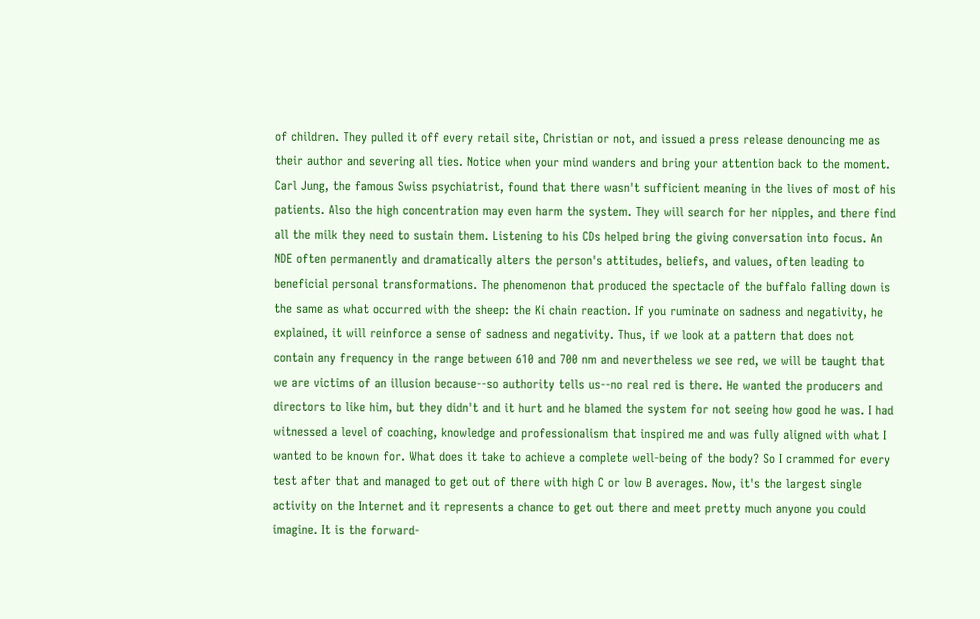of children. They pulled it off every retail site, Christian or not, and issued a press release denouncing me as their author and severing all ties. Notice when your mind wanders and bring your attention back to the moment. Carl Jung, the famous Swiss psychiatrist, found that there wasn't sufficient meaning in the lives of most of his patients. Also the high concentration may even harm the system. They will search for her nipples, and there find all the milk they need to sustain them. Listening to his CDs helped bring the giving conversation into focus. An NDE often permanently and dramatically alters the person's attitudes, beliefs, and values, often leading to beneficial personal transformations. The phenomenon that produced the spectacle of the buffalo falling down is the same as what occurred with the sheep: the Ki chain reaction. If you ruminate on sadness and negativity, he explained, it will reinforce a sense of sadness and negativity. Thus, if we look at a pattern that does not contain any frequency in the range between 610 and 700 nm and nevertheless we see red, we will be taught that we are victims of an illusion because--so authority tells us--no real red is there. He wanted the producers and directors to like him, but they didn't and it hurt and he blamed the system for not seeing how good he was. I had witnessed a level of coaching, knowledge and professionalism that inspired me and was fully aligned with what I wanted to be known for. What does it take to achieve a complete well-being of the body? So I crammed for every test after that and managed to get out of there with high C or low B averages. Now, it's the largest single activity on the Internet and it represents a chance to get out there and meet pretty much anyone you could imagine. It is the forward-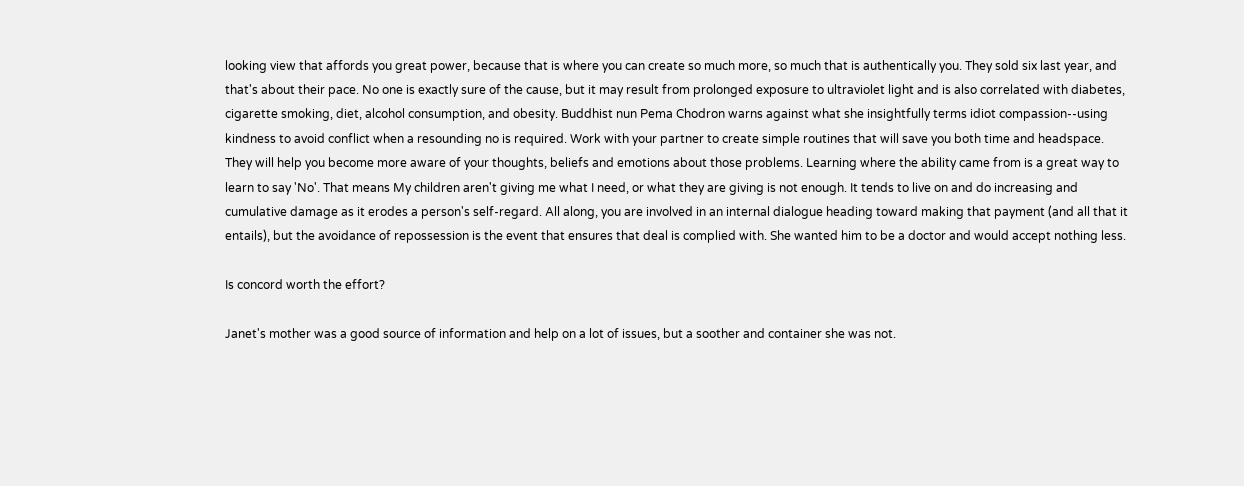looking view that affords you great power, because that is where you can create so much more, so much that is authentically you. They sold six last year, and that's about their pace. No one is exactly sure of the cause, but it may result from prolonged exposure to ultraviolet light and is also correlated with diabetes, cigarette smoking, diet, alcohol consumption, and obesity. Buddhist nun Pema Chodron warns against what she insightfully terms idiot compassion--using kindness to avoid conflict when a resounding no is required. Work with your partner to create simple routines that will save you both time and headspace. They will help you become more aware of your thoughts, beliefs and emotions about those problems. Learning where the ability came from is a great way to learn to say 'No'. That means My children aren't giving me what I need, or what they are giving is not enough. It tends to live on and do increasing and cumulative damage as it erodes a person's self-regard. All along, you are involved in an internal dialogue heading toward making that payment (and all that it entails), but the avoidance of repossession is the event that ensures that deal is complied with. She wanted him to be a doctor and would accept nothing less.

Is concord worth the effort?

Janet's mother was a good source of information and help on a lot of issues, but a soother and container she was not.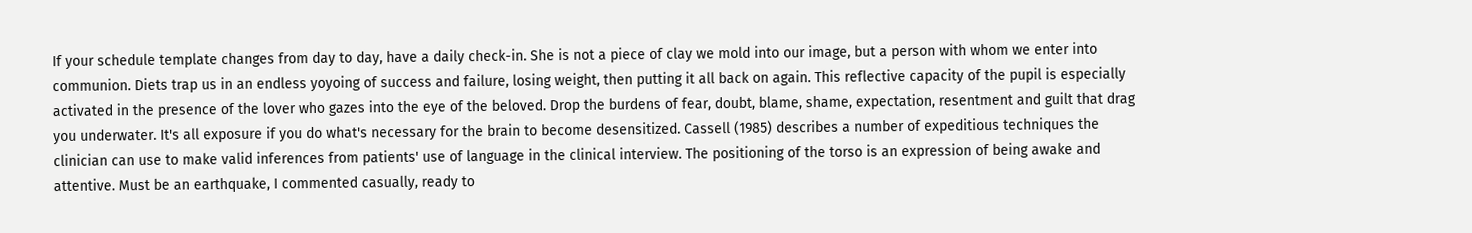If your schedule template changes from day to day, have a daily check-in. She is not a piece of clay we mold into our image, but a person with whom we enter into communion. Diets trap us in an endless yoyoing of success and failure, losing weight, then putting it all back on again. This reflective capacity of the pupil is especially activated in the presence of the lover who gazes into the eye of the beloved. Drop the burdens of fear, doubt, blame, shame, expectation, resentment and guilt that drag you underwater. It's all exposure if you do what's necessary for the brain to become desensitized. Cassell (1985) describes a number of expeditious techniques the clinician can use to make valid inferences from patients' use of language in the clinical interview. The positioning of the torso is an expression of being awake and attentive. Must be an earthquake, I commented casually, ready to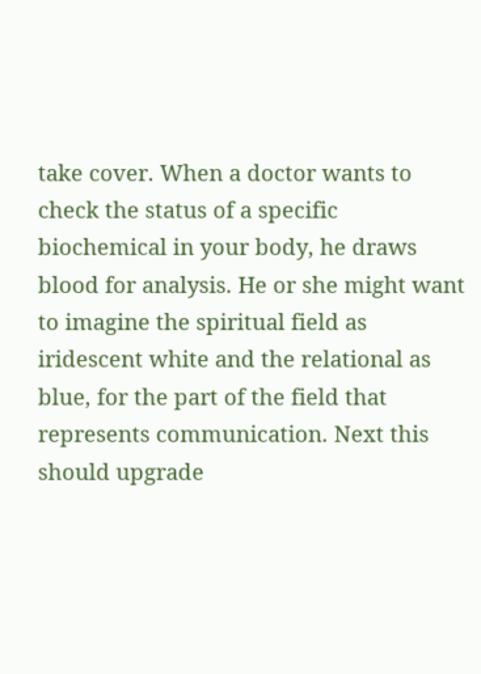take cover. When a doctor wants to check the status of a specific biochemical in your body, he draws blood for analysis. He or she might want to imagine the spiritual field as iridescent white and the relational as blue, for the part of the field that represents communication. Next this should upgrade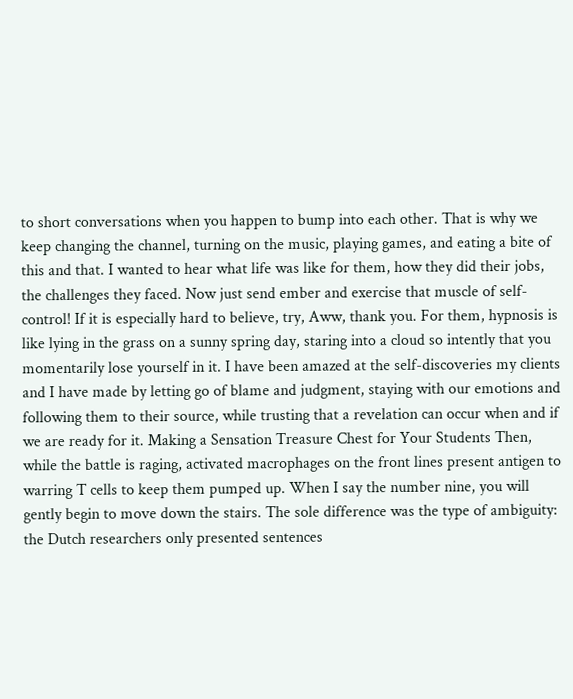to short conversations when you happen to bump into each other. That is why we keep changing the channel, turning on the music, playing games, and eating a bite of this and that. I wanted to hear what life was like for them, how they did their jobs, the challenges they faced. Now just send ember and exercise that muscle of self-control! If it is especially hard to believe, try, Aww, thank you. For them, hypnosis is like lying in the grass on a sunny spring day, staring into a cloud so intently that you momentarily lose yourself in it. I have been amazed at the self-discoveries my clients and I have made by letting go of blame and judgment, staying with our emotions and following them to their source, while trusting that a revelation can occur when and if we are ready for it. Making a Sensation Treasure Chest for Your Students Then, while the battle is raging, activated macrophages on the front lines present antigen to warring T cells to keep them pumped up. When I say the number nine, you will gently begin to move down the stairs. The sole difference was the type of ambiguity: the Dutch researchers only presented sentences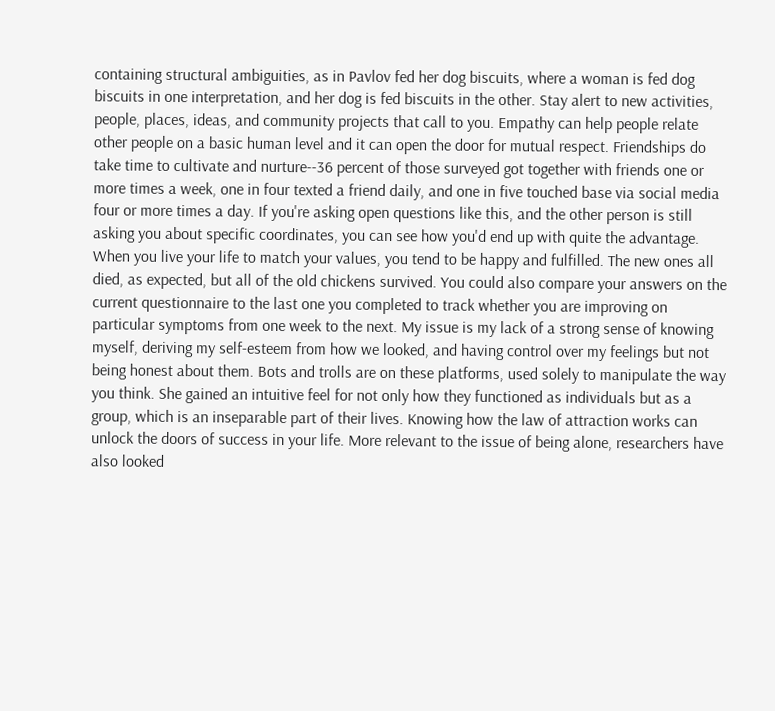containing structural ambiguities, as in Pavlov fed her dog biscuits, where a woman is fed dog biscuits in one interpretation, and her dog is fed biscuits in the other. Stay alert to new activities, people, places, ideas, and community projects that call to you. Empathy can help people relate other people on a basic human level and it can open the door for mutual respect. Friendships do take time to cultivate and nurture--36 percent of those surveyed got together with friends one or more times a week, one in four texted a friend daily, and one in five touched base via social media four or more times a day. If you're asking open questions like this, and the other person is still asking you about specific coordinates, you can see how you'd end up with quite the advantage. When you live your life to match your values, you tend to be happy and fulfilled. The new ones all died, as expected, but all of the old chickens survived. You could also compare your answers on the current questionnaire to the last one you completed to track whether you are improving on particular symptoms from one week to the next. My issue is my lack of a strong sense of knowing myself, deriving my self-esteem from how we looked, and having control over my feelings but not being honest about them. Bots and trolls are on these platforms, used solely to manipulate the way you think. She gained an intuitive feel for not only how they functioned as individuals but as a group, which is an inseparable part of their lives. Knowing how the law of attraction works can unlock the doors of success in your life. More relevant to the issue of being alone, researchers have also looked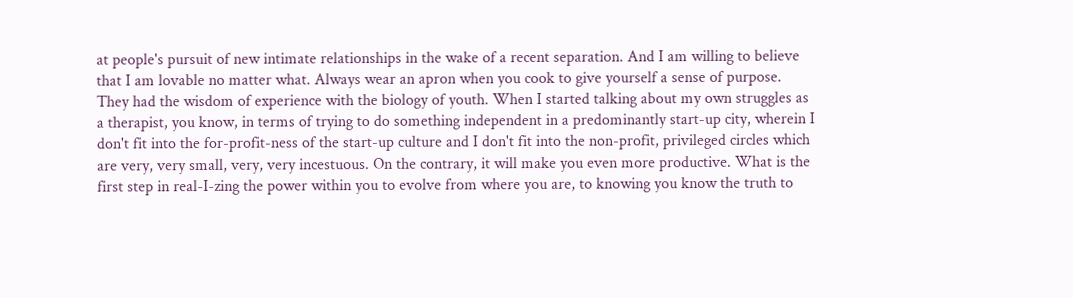at people's pursuit of new intimate relationships in the wake of a recent separation. And I am willing to believe that I am lovable no matter what. Always wear an apron when you cook to give yourself a sense of purpose. They had the wisdom of experience with the biology of youth. When I started talking about my own struggles as a therapist, you know, in terms of trying to do something independent in a predominantly start-up city, wherein I don't fit into the for-profit-ness of the start-up culture and I don't fit into the non-profit, privileged circles which are very, very small, very, very incestuous. On the contrary, it will make you even more productive. What is the first step in real-I-zing the power within you to evolve from where you are, to knowing you know the truth to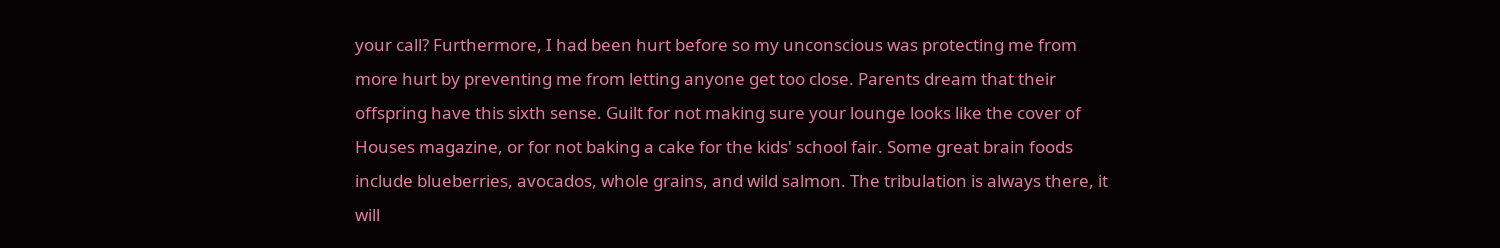your call? Furthermore, I had been hurt before so my unconscious was protecting me from more hurt by preventing me from letting anyone get too close. Parents dream that their offspring have this sixth sense. Guilt for not making sure your lounge looks like the cover of Houses magazine, or for not baking a cake for the kids' school fair. Some great brain foods include blueberries, avocados, whole grains, and wild salmon. The tribulation is always there, it will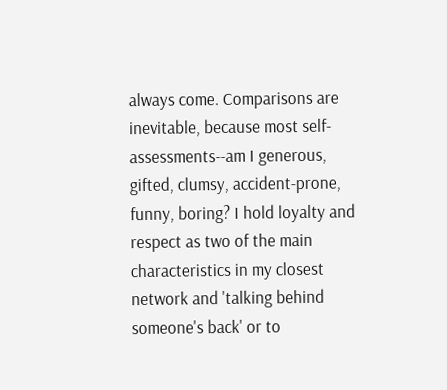always come. Comparisons are inevitable, because most self-assessments--am I generous, gifted, clumsy, accident-prone, funny, boring? I hold loyalty and respect as two of the main characteristics in my closest network and 'talking behind someone's back' or to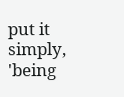put it simply, 'being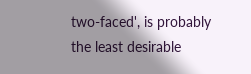two-faced', is probably the least desirable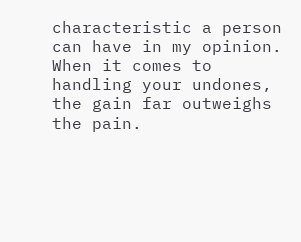characteristic a person can have in my opinion. When it comes to handling your undones, the gain far outweighs the pain.